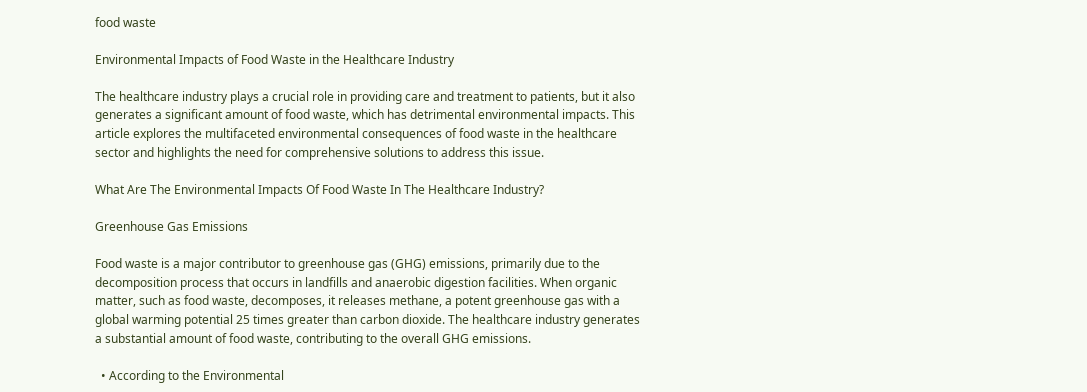food waste

Environmental Impacts of Food Waste in the Healthcare Industry

The healthcare industry plays a crucial role in providing care and treatment to patients, but it also generates a significant amount of food waste, which has detrimental environmental impacts. This article explores the multifaceted environmental consequences of food waste in the healthcare sector and highlights the need for comprehensive solutions to address this issue.

What Are The Environmental Impacts Of Food Waste In The Healthcare Industry?

Greenhouse Gas Emissions

Food waste is a major contributor to greenhouse gas (GHG) emissions, primarily due to the decomposition process that occurs in landfills and anaerobic digestion facilities. When organic matter, such as food waste, decomposes, it releases methane, a potent greenhouse gas with a global warming potential 25 times greater than carbon dioxide. The healthcare industry generates a substantial amount of food waste, contributing to the overall GHG emissions.

  • According to the Environmental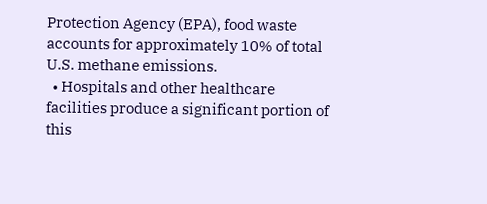Protection Agency (EPA), food waste accounts for approximately 10% of total U.S. methane emissions.
  • Hospitals and other healthcare facilities produce a significant portion of this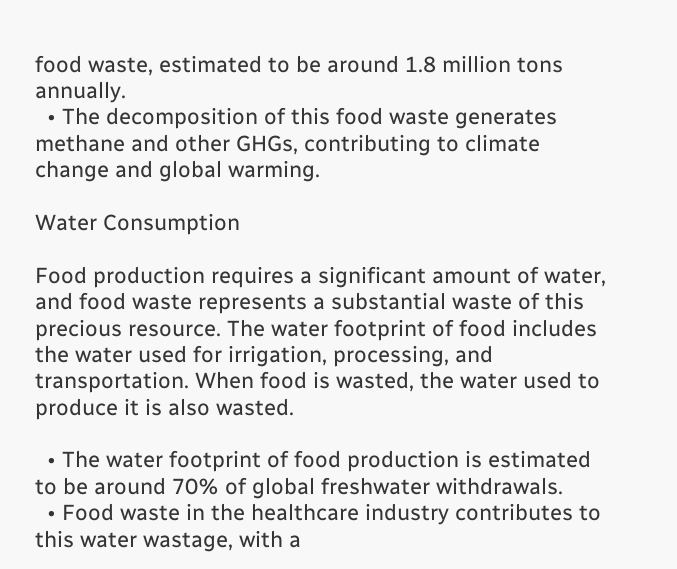food waste, estimated to be around 1.8 million tons annually.
  • The decomposition of this food waste generates methane and other GHGs, contributing to climate change and global warming.

Water Consumption

Food production requires a significant amount of water, and food waste represents a substantial waste of this precious resource. The water footprint of food includes the water used for irrigation, processing, and transportation. When food is wasted, the water used to produce it is also wasted.

  • The water footprint of food production is estimated to be around 70% of global freshwater withdrawals.
  • Food waste in the healthcare industry contributes to this water wastage, with a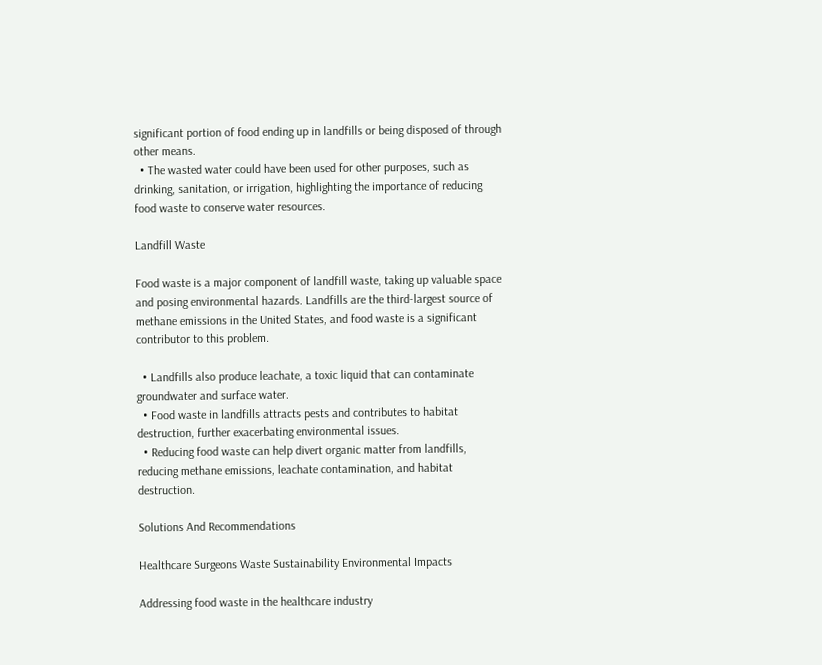significant portion of food ending up in landfills or being disposed of through other means.
  • The wasted water could have been used for other purposes, such as drinking, sanitation, or irrigation, highlighting the importance of reducing food waste to conserve water resources.

Landfill Waste

Food waste is a major component of landfill waste, taking up valuable space and posing environmental hazards. Landfills are the third-largest source of methane emissions in the United States, and food waste is a significant contributor to this problem.

  • Landfills also produce leachate, a toxic liquid that can contaminate groundwater and surface water.
  • Food waste in landfills attracts pests and contributes to habitat destruction, further exacerbating environmental issues.
  • Reducing food waste can help divert organic matter from landfills, reducing methane emissions, leachate contamination, and habitat destruction.

Solutions And Recommendations

Healthcare Surgeons Waste Sustainability Environmental Impacts

Addressing food waste in the healthcare industry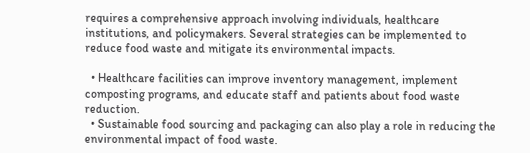requires a comprehensive approach involving individuals, healthcare institutions, and policymakers. Several strategies can be implemented to reduce food waste and mitigate its environmental impacts.

  • Healthcare facilities can improve inventory management, implement composting programs, and educate staff and patients about food waste reduction.
  • Sustainable food sourcing and packaging can also play a role in reducing the environmental impact of food waste.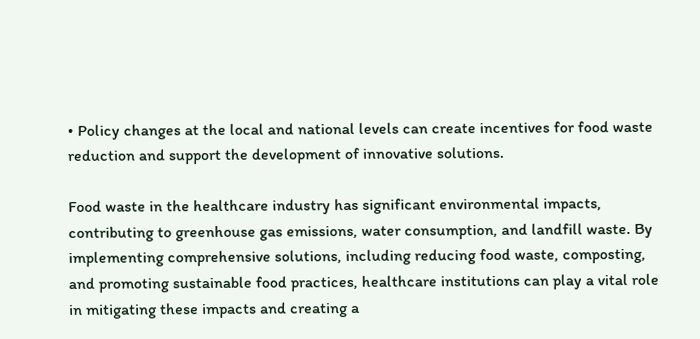• Policy changes at the local and national levels can create incentives for food waste reduction and support the development of innovative solutions.

Food waste in the healthcare industry has significant environmental impacts, contributing to greenhouse gas emissions, water consumption, and landfill waste. By implementing comprehensive solutions, including reducing food waste, composting, and promoting sustainable food practices, healthcare institutions can play a vital role in mitigating these impacts and creating a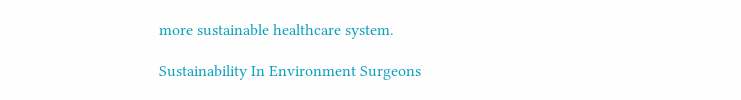more sustainable healthcare system.

Sustainability In Environment Surgeons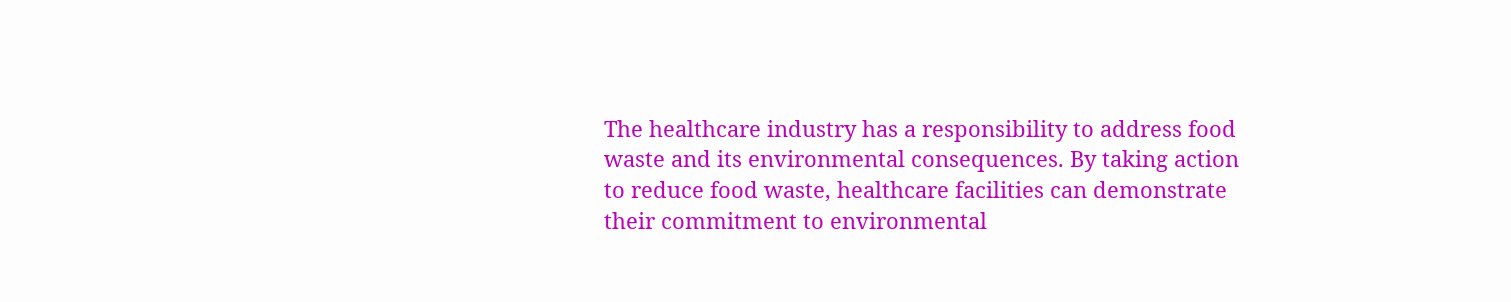The healthcare industry has a responsibility to address food waste and its environmental consequences. By taking action to reduce food waste, healthcare facilities can demonstrate their commitment to environmental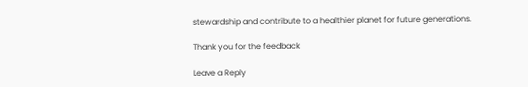stewardship and contribute to a healthier planet for future generations.

Thank you for the feedback

Leave a Reply